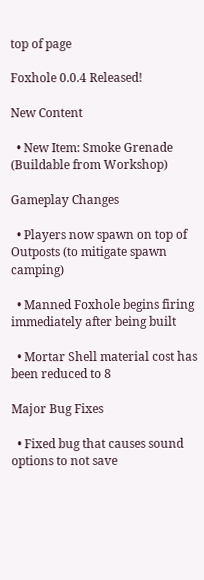top of page

Foxhole 0.0.4 Released!

New Content

  • New Item: Smoke Grenade (Buildable from Workshop)

Gameplay Changes

  • Players now spawn on top of Outposts (to mitigate spawn camping)

  • Manned Foxhole begins firing immediately after being built

  • Mortar Shell material cost has been reduced to 8

Major Bug Fixes

  • Fixed bug that causes sound options to not save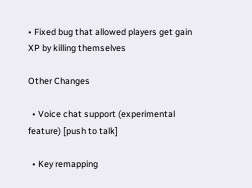• Fixed bug that allowed players get gain XP by killing themselves

Other Changes

  • Voice chat support (experimental feature) [push to talk]

  • Key remapping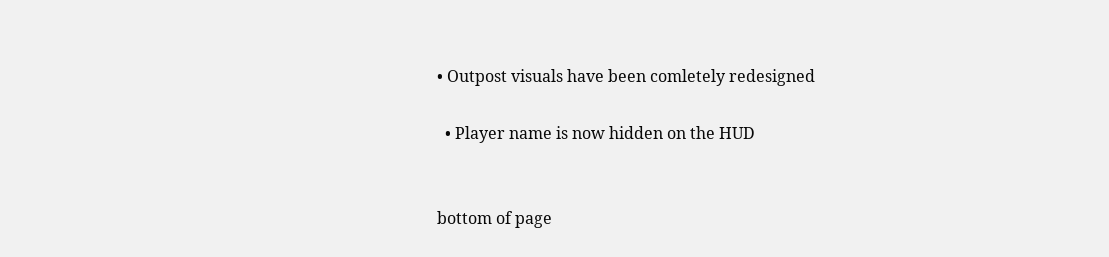• Outpost visuals have been comletely redesigned

  • Player name is now hidden on the HUD


bottom of page